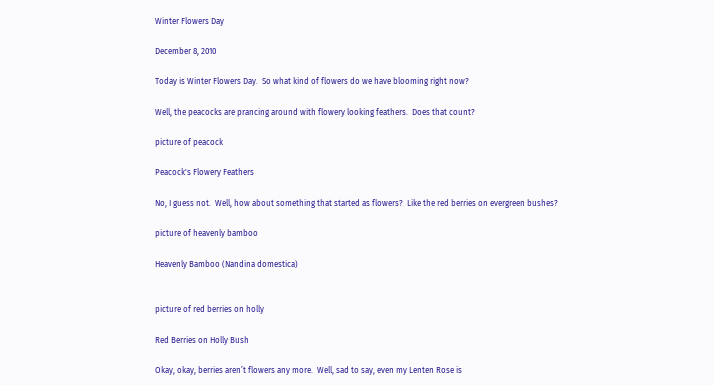Winter Flowers Day

December 8, 2010

Today is Winter Flowers Day.  So what kind of flowers do we have blooming right now?

Well, the peacocks are prancing around with flowery looking feathers.  Does that count?

picture of peacock

Peacock's Flowery Feathers

No, I guess not.  Well, how about something that started as flowers?  Like the red berries on evergreen bushes?

picture of heavenly bamboo

Heavenly Bamboo (Nandina domestica)


picture of red berries on holly

Red Berries on Holly Bush

Okay, okay, berries aren’t flowers any more.  Well, sad to say, even my Lenten Rose is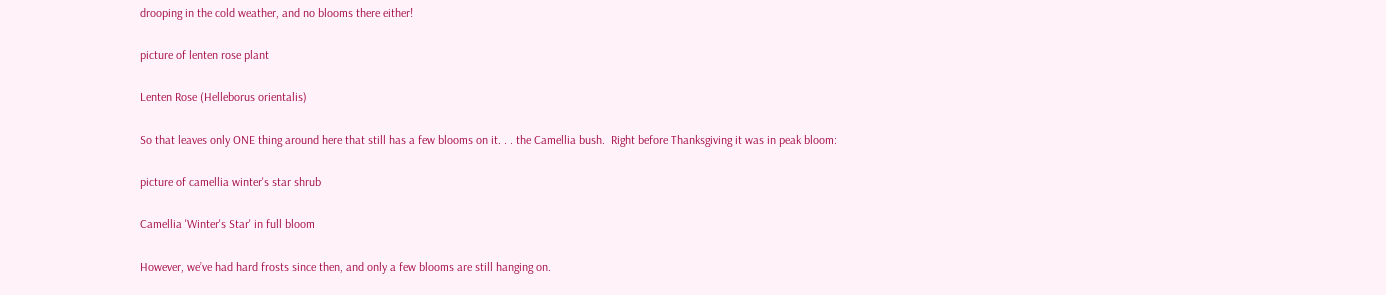drooping in the cold weather, and no blooms there either!

picture of lenten rose plant

Lenten Rose (Helleborus orientalis)

So that leaves only ONE thing around here that still has a few blooms on it. . . the Camellia bush.  Right before Thanksgiving it was in peak bloom:

picture of camellia winter's star shrub

Camellia 'Winter's Star' in full bloom

However, we’ve had hard frosts since then, and only a few blooms are still hanging on.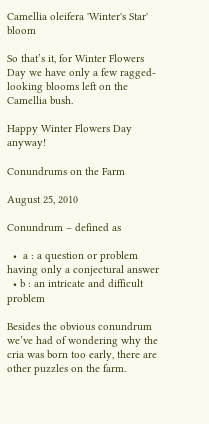Camellia oleifera 'Winter's Star' bloom

So that’s it, for Winter Flowers Day we have only a few ragged-looking blooms left on the Camellia bush.

Happy Winter Flowers Day anyway!

Conundrums on the Farm

August 25, 2010

Conundrum – defined as

  •  a : a question or problem having only a conjectural answer
  • b : an intricate and difficult problem

Besides the obvious conundrum we’ve had of wondering why the cria was born too early, there are other puzzles on the farm.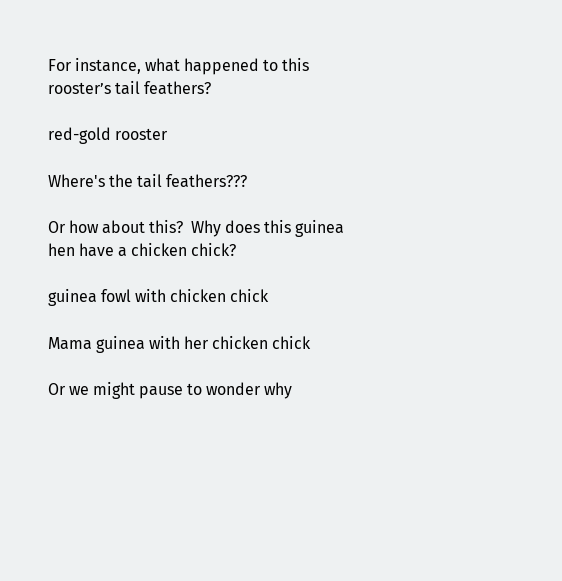For instance, what happened to this rooster’s tail feathers?

red-gold rooster

Where's the tail feathers???

Or how about this?  Why does this guinea hen have a chicken chick?

guinea fowl with chicken chick

Mama guinea with her chicken chick

Or we might pause to wonder why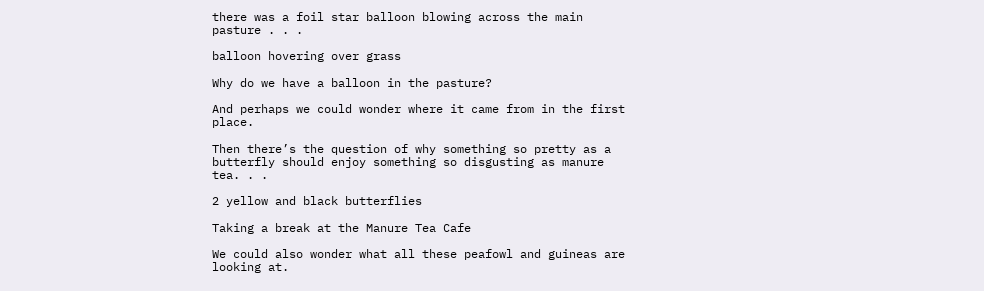there was a foil star balloon blowing across the main pasture . . .

balloon hovering over grass

Why do we have a balloon in the pasture?

And perhaps we could wonder where it came from in the first place.

Then there’s the question of why something so pretty as a butterfly should enjoy something so disgusting as manure tea. . .

2 yellow and black butterflies

Taking a break at the Manure Tea Cafe

We could also wonder what all these peafowl and guineas are looking at.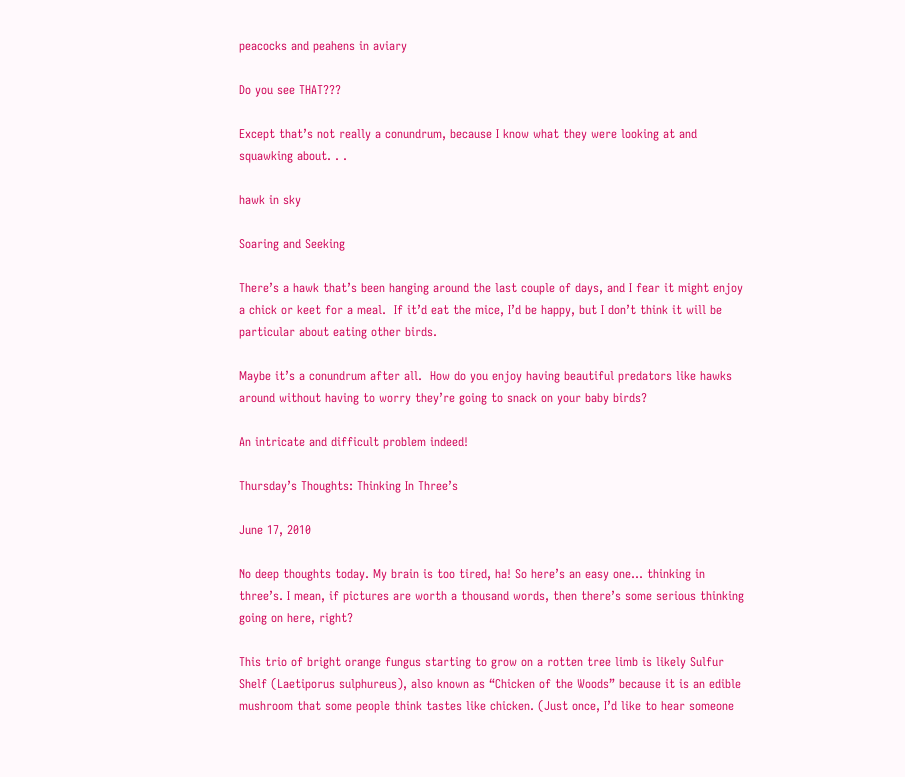peacocks and peahens in aviary

Do you see THAT???

Except that’s not really a conundrum, because I know what they were looking at and squawking about. . .

hawk in sky

Soaring and Seeking

There’s a hawk that’s been hanging around the last couple of days, and I fear it might enjoy a chick or keet for a meal.  If it’d eat the mice, I’d be happy, but I don’t think it will be particular about eating other birds.

Maybe it’s a conundrum after all.  How do you enjoy having beautiful predators like hawks around without having to worry they’re going to snack on your baby birds?

An intricate and difficult problem indeed!

Thursday’s Thoughts: Thinking In Three’s

June 17, 2010

No deep thoughts today. My brain is too tired, ha! So here’s an easy one… thinking in three’s. I mean, if pictures are worth a thousand words, then there’s some serious thinking going on here, right?

This trio of bright orange fungus starting to grow on a rotten tree limb is likely Sulfur Shelf (Laetiporus sulphureus), also known as “Chicken of the Woods” because it is an edible mushroom that some people think tastes like chicken. (Just once, I’d like to hear someone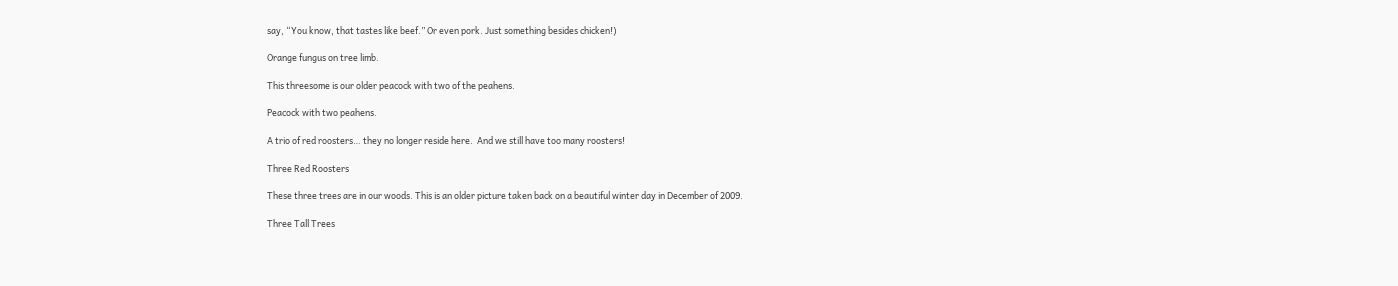say, “You know, that tastes like beef.” Or even pork. Just something besides chicken!)

Orange fungus on tree limb.

This threesome is our older peacock with two of the peahens.

Peacock with two peahens.

A trio of red roosters… they no longer reside here.  And we still have too many roosters!

Three Red Roosters

These three trees are in our woods. This is an older picture taken back on a beautiful winter day in December of 2009.

Three Tall Trees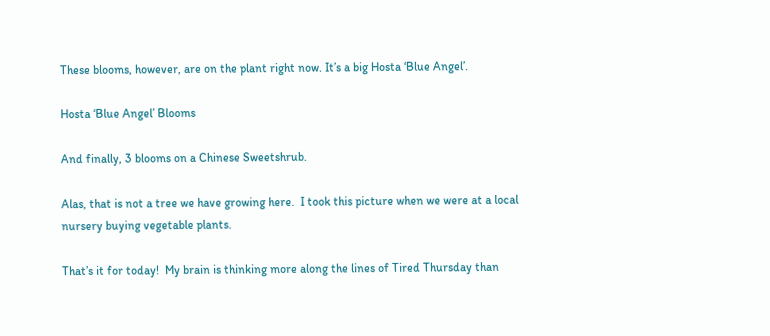These blooms, however, are on the plant right now. It’s a big Hosta ‘Blue Angel’.

Hosta ‘Blue Angel’ Blooms

And finally, 3 blooms on a Chinese Sweetshrub.

Alas, that is not a tree we have growing here.  I took this picture when we were at a local nursery buying vegetable plants.

That’s it for today!  My brain is thinking more along the lines of Tired Thursday than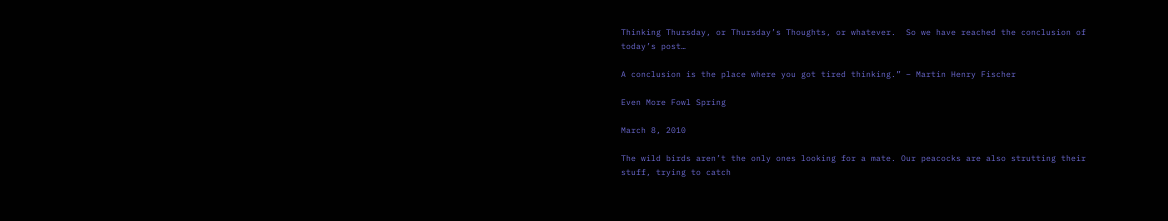Thinking Thursday, or Thursday’s Thoughts, or whatever.  So we have reached the conclusion of today’s post…

A conclusion is the place where you got tired thinking.” – Martin Henry Fischer

Even More Fowl Spring

March 8, 2010

The wild birds aren’t the only ones looking for a mate. Our peacocks are also strutting their stuff, trying to catch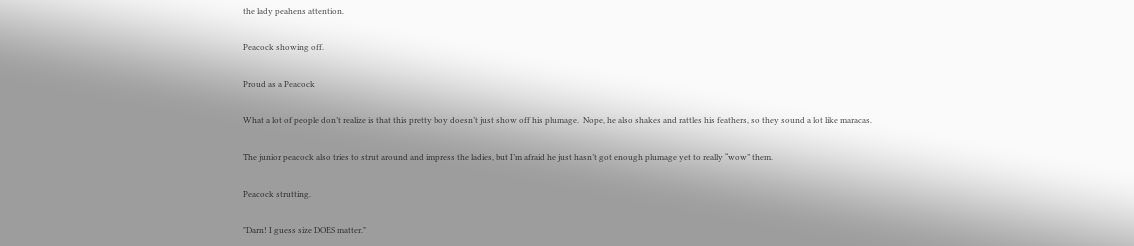the lady peahens attention.

Peacock showing off.

Proud as a Peacock

What a lot of people don’t realize is that this pretty boy doesn’t just show off his plumage.  Nope, he also shakes and rattles his feathers, so they sound a lot like maracas.

The junior peacock also tries to strut around and impress the ladies, but I’m afraid he just hasn’t got enough plumage yet to really “wow” them.

Peacock strutting.

"Darn! I guess size DOES matter."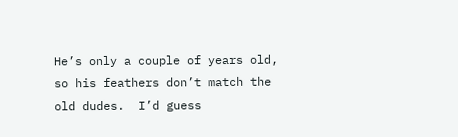He’s only a couple of years old, so his feathers don’t match the old dudes.  I’d guess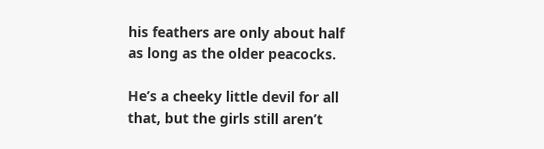his feathers are only about half as long as the older peacocks.

He’s a cheeky little devil for all that, but the girls still aren’t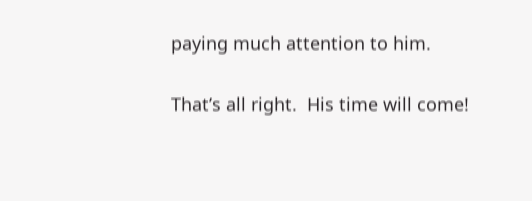paying much attention to him.

That’s all right.  His time will come!